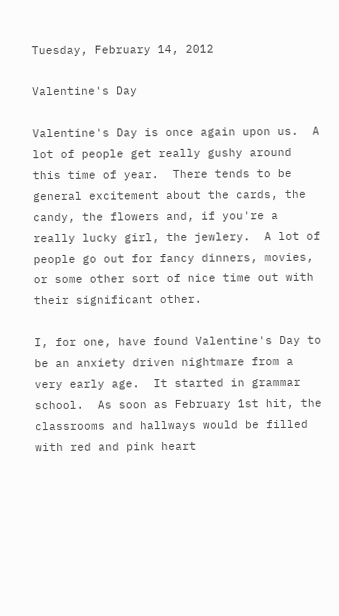Tuesday, February 14, 2012

Valentine's Day

Valentine's Day is once again upon us.  A lot of people get really gushy around this time of year.  There tends to be general excitement about the cards, the candy, the flowers and, if you're a really lucky girl, the jewlery.  A lot of people go out for fancy dinners, movies, or some other sort of nice time out with their significant other.

I, for one, have found Valentine's Day to be an anxiety driven nightmare from a very early age.  It started in grammar school.  As soon as February 1st hit, the classrooms and hallways would be filled with red and pink heart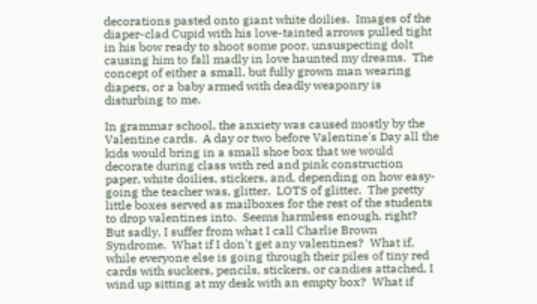decorations pasted onto giant white doilies.  Images of the diaper-clad Cupid with his love-tainted arrows pulled tight in his bow ready to shoot some poor, unsuspecting dolt causing him to fall madly in love haunted my dreams.  The concept of either a small, but fully grown man wearing diapers, or a baby armed with deadly weaponry is disturbing to me.

In grammar school, the anxiety was caused mostly by the Valentine cards.  A day or two before Valentine's Day all the kids would bring in a small shoe box that we would decorate during class with red and pink construction paper, white doilies, stickers, and, depending on how easy-going the teacher was, glitter.  LOTS of glitter.  The pretty little boxes served as mailboxes for the rest of the students to drop valentines into.  Seems harmless enough, right?  But sadly, I suffer from what I call Charlie Brown Syndrome.  What if I don't get any valentines?  What if, while everyone else is going through their piles of tiny red cards with suckers, pencils, stickers, or candies attached, I wind up sitting at my desk with an empty box?  What if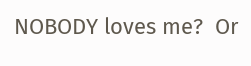NOBODY loves me?  Or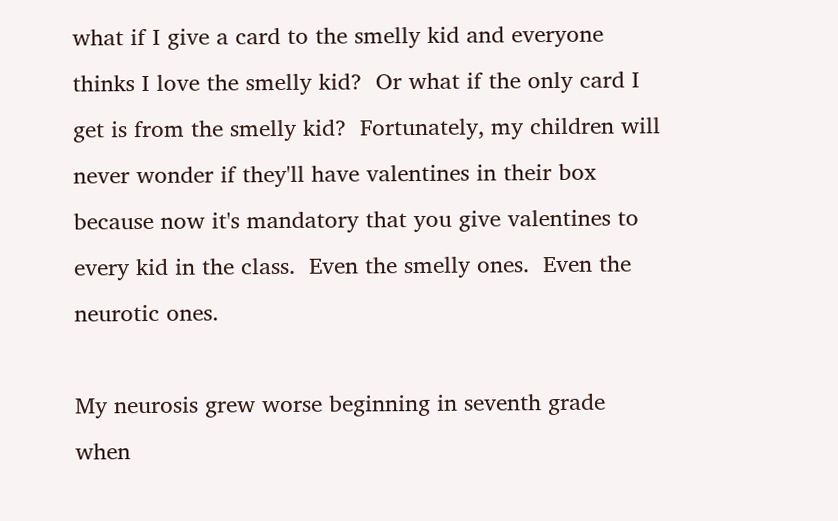what if I give a card to the smelly kid and everyone thinks I love the smelly kid?  Or what if the only card I get is from the smelly kid?  Fortunately, my children will never wonder if they'll have valentines in their box because now it's mandatory that you give valentines to every kid in the class.  Even the smelly ones.  Even the neurotic ones.

My neurosis grew worse beginning in seventh grade when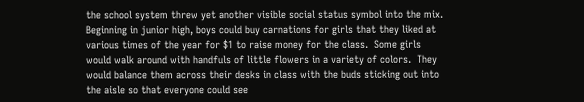the school system threw yet another visible social status symbol into the mix.  Beginning in junior high, boys could buy carnations for girls that they liked at various times of the year for $1 to raise money for the class.  Some girls would walk around with handfuls of little flowers in a variety of colors.  They would balance them across their desks in class with the buds sticking out into the aisle so that everyone could see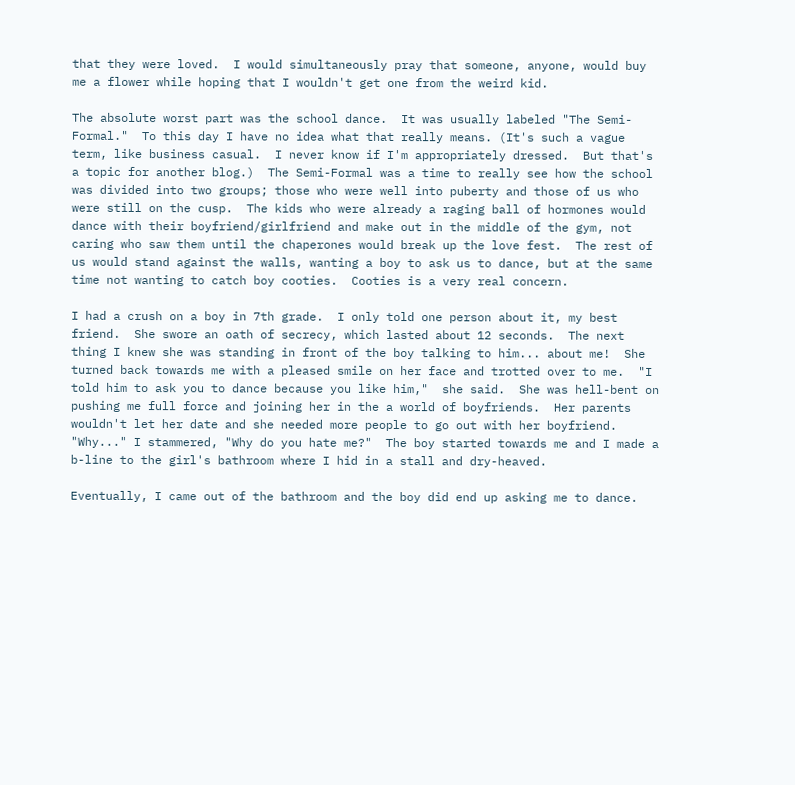that they were loved.  I would simultaneously pray that someone, anyone, would buy me a flower while hoping that I wouldn't get one from the weird kid.

The absolute worst part was the school dance.  It was usually labeled "The Semi-Formal."  To this day I have no idea what that really means. (It's such a vague term, like business casual.  I never know if I'm appropriately dressed.  But that's a topic for another blog.)  The Semi-Formal was a time to really see how the school was divided into two groups; those who were well into puberty and those of us who were still on the cusp.  The kids who were already a raging ball of hormones would dance with their boyfriend/girlfriend and make out in the middle of the gym, not caring who saw them until the chaperones would break up the love fest.  The rest of us would stand against the walls, wanting a boy to ask us to dance, but at the same time not wanting to catch boy cooties.  Cooties is a very real concern.

I had a crush on a boy in 7th grade.  I only told one person about it, my best friend.  She swore an oath of secrecy, which lasted about 12 seconds.  The next thing I knew she was standing in front of the boy talking to him... about me!  She turned back towards me with a pleased smile on her face and trotted over to me.  "I told him to ask you to dance because you like him,"  she said.  She was hell-bent on pushing me full force and joining her in the a world of boyfriends.  Her parents wouldn't let her date and she needed more people to go out with her boyfriend.  "Why..." I stammered, "Why do you hate me?"  The boy started towards me and I made a b-line to the girl's bathroom where I hid in a stall and dry-heaved.

Eventually, I came out of the bathroom and the boy did end up asking me to dance.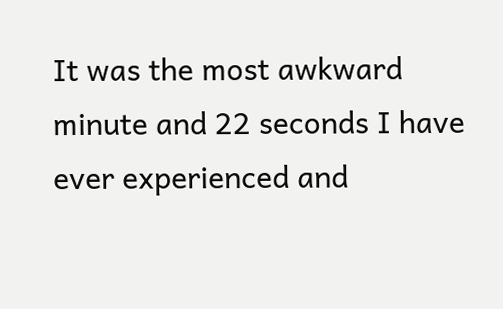It was the most awkward minute and 22 seconds I have ever experienced and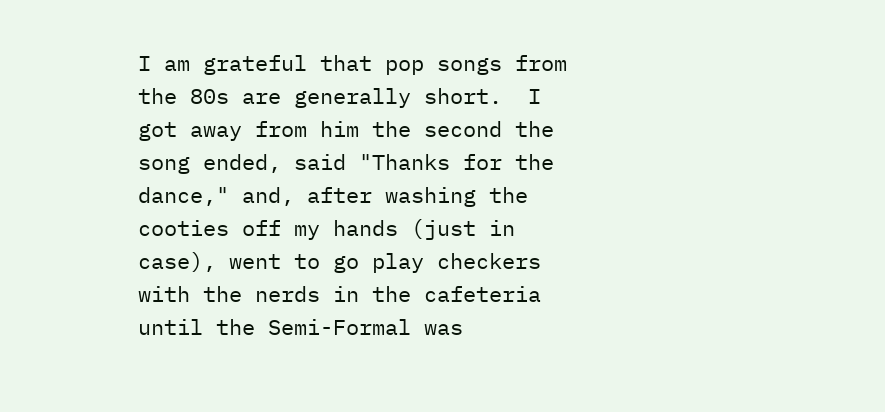I am grateful that pop songs from the 80s are generally short.  I got away from him the second the song ended, said "Thanks for the dance," and, after washing the cooties off my hands (just in case), went to go play checkers with the nerds in the cafeteria until the Semi-Formal was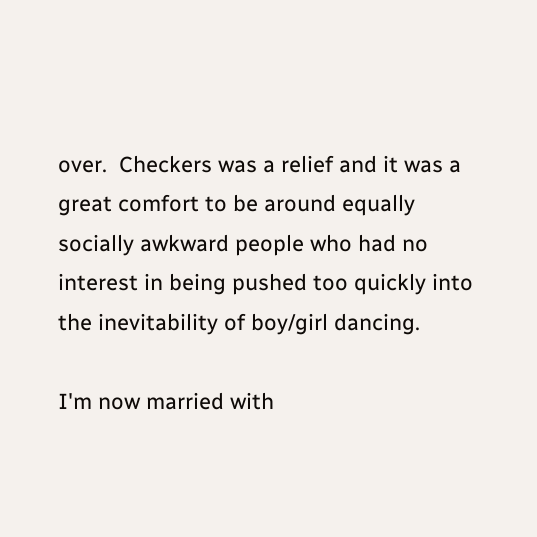over.  Checkers was a relief and it was a great comfort to be around equally socially awkward people who had no interest in being pushed too quickly into the inevitability of boy/girl dancing.

I'm now married with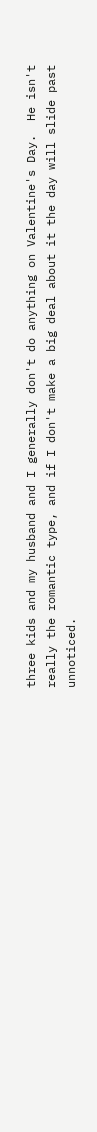three kids and my husband and I generally don't do anything on Valentine's Day.  He isn't really the romantic type, and if I don't make a big deal about it the day will slide past unnoticed.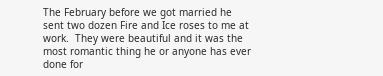The February before we got married he sent two dozen Fire and Ice roses to me at work.  They were beautiful and it was the most romantic thing he or anyone has ever done for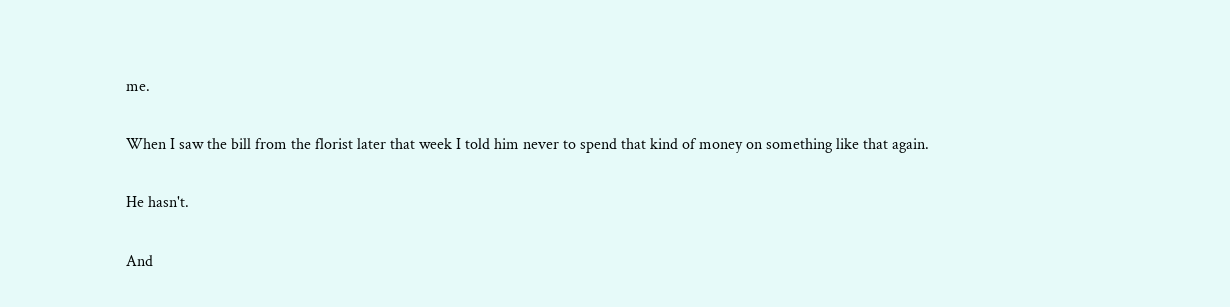me.

When I saw the bill from the florist later that week I told him never to spend that kind of money on something like that again.

He hasn't.

And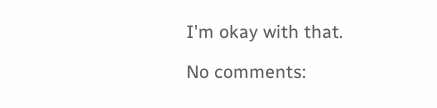I'm okay with that.

No comments: